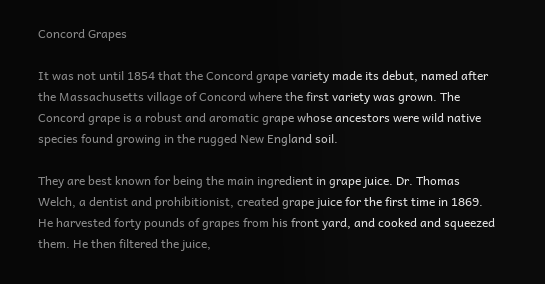Concord Grapes

It was not until 1854 that the Concord grape variety made its debut, named after the Massachusetts village of Concord where the first variety was grown. The Concord grape is a robust and aromatic grape whose ancestors were wild native species found growing in the rugged New England soil.

They are best known for being the main ingredient in grape juice. Dr. Thomas Welch, a dentist and prohibitionist, created grape juice for the first time in 1869. He harvested forty pounds of grapes from his front yard, and cooked and squeezed them. He then filtered the juice,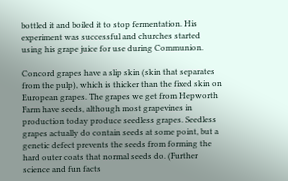bottled it and boiled it to stop fermentation. His experiment was successful and churches started using his grape juice for use during Communion.

Concord grapes have a slip skin (skin that separates from the pulp), which is thicker than the fixed skin on European grapes. The grapes we get from Hepworth Farm have seeds, although most grapevines in production today produce seedless grapes. Seedless grapes actually do contain seeds at some point, but a genetic defect prevents the seeds from forming the hard outer coats that normal seeds do. (Further science and fun facts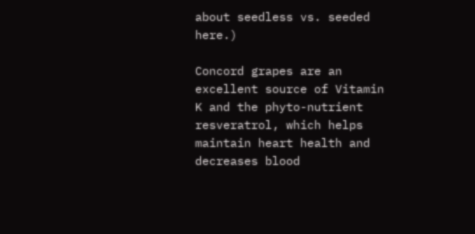about seedless vs. seeded here.)

Concord grapes are an excellent source of Vitamin K and the phyto-nutrient resveratrol, which helps maintain heart health and decreases blood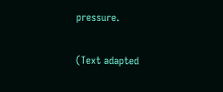pressure.

(Text adapted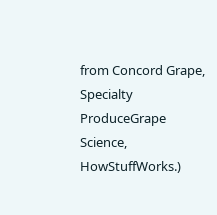from Concord Grape, Specialty ProduceGrape Science, HowStuffWorks.)